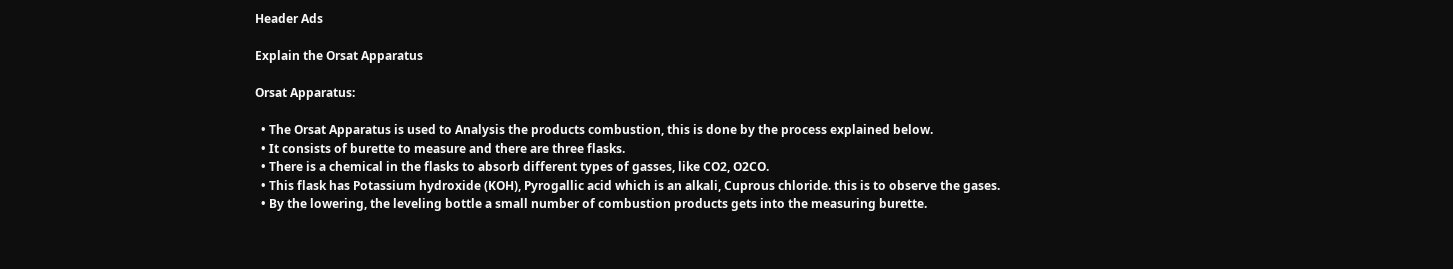Header Ads

Explain the Orsat Apparatus

Orsat Apparatus:

  • The Orsat Apparatus is used to Analysis the products combustion, this is done by the process explained below.
  • It consists of burette to measure and there are three flasks.
  • There is a chemical in the flasks to absorb different types of gasses, like CO2, O2CO.
  • This flask has Potassium hydroxide (KOH), Pyrogallic acid which is an alkali, Cuprous chloride. this is to observe the gases.
  • By the lowering, the leveling bottle a small number of combustion products gets into the measuring burette.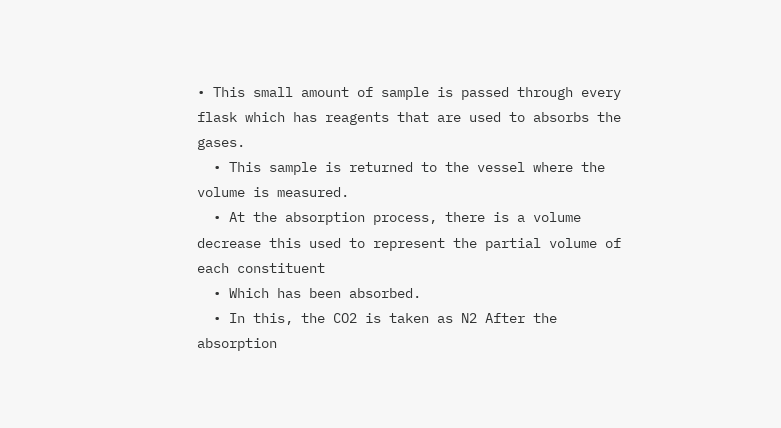• This small amount of sample is passed through every flask which has reagents that are used to absorbs the gases.
  • This sample is returned to the vessel where the volume is measured.
  • At the absorption process, there is a volume decrease this used to represent the partial volume of each constituent
  • Which has been absorbed.
  • In this, the CO2 is taken as N2 After the absorption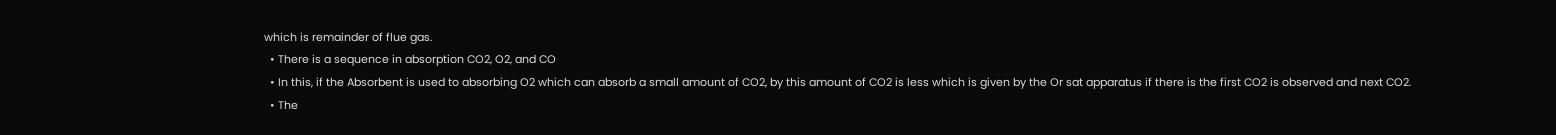which is remainder of flue gas.
  • There is a sequence in absorption CO2, O2, and CO
  • In this, if the Absorbent is used to absorbing O2 which can absorb a small amount of CO2, by this amount of CO2 is less which is given by the Or sat apparatus if there is the first CO2 is observed and next CO2.
  • The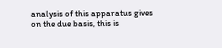analysis of this apparatus gives on the due basis, this is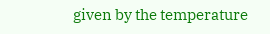given by the temperature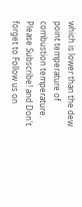which is lower than the dew point temperature of combustion temperature.
Please Subscribe! and Don't forget to Follow us on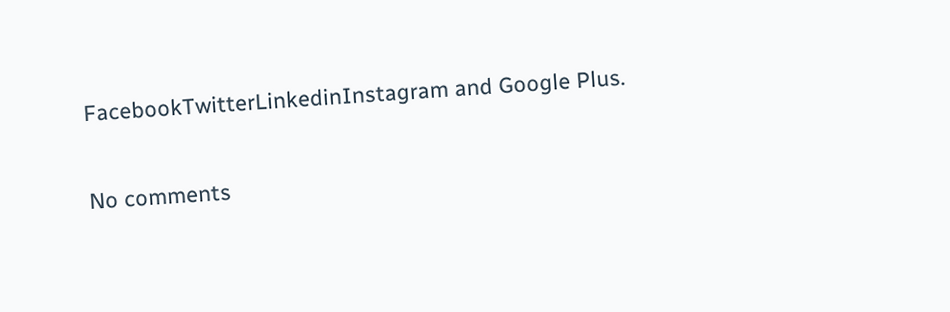FacebookTwitterLinkedinInstagram and Google Plus.

No comments